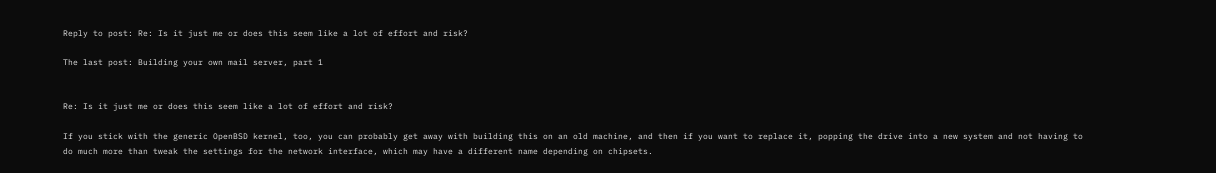Reply to post: Re: Is it just me or does this seem like a lot of effort and risk?

The last post: Building your own mail server, part 1


Re: Is it just me or does this seem like a lot of effort and risk?

If you stick with the generic OpenBSD kernel, too, you can probably get away with building this on an old machine, and then if you want to replace it, popping the drive into a new system and not having to do much more than tweak the settings for the network interface, which may have a different name depending on chipsets.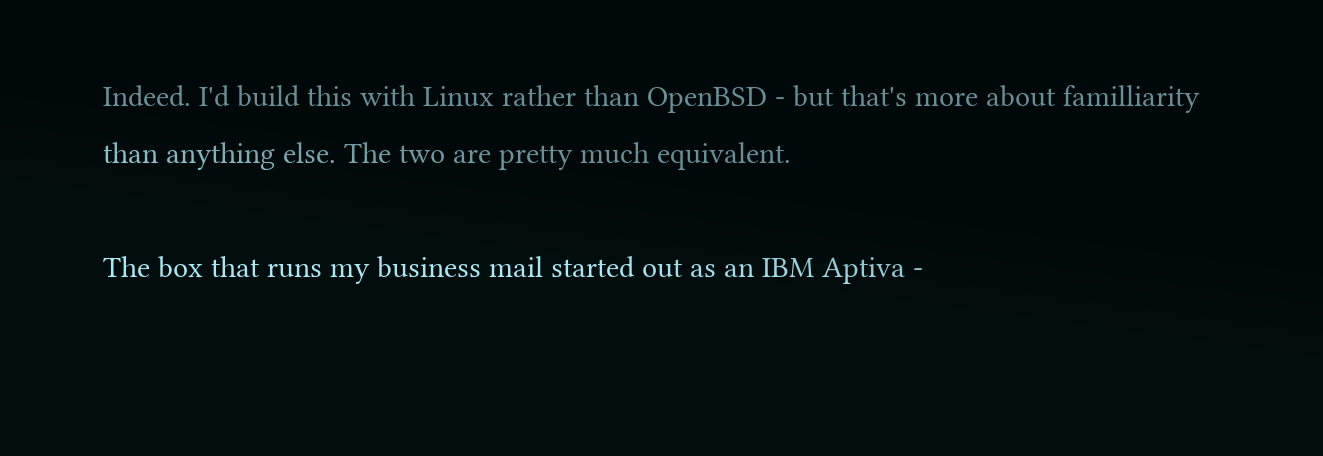Indeed. I'd build this with Linux rather than OpenBSD - but that's more about familliarity than anything else. The two are pretty much equivalent.

The box that runs my business mail started out as an IBM Aptiva -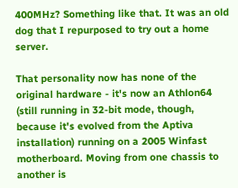400MHz? Something like that. It was an old dog that I repurposed to try out a home server.

That personality now has none of the original hardware - it's now an Athlon64 (still running in 32-bit mode, though, because it's evolved from the Aptiva installation) running on a 2005 Winfast motherboard. Moving from one chassis to another is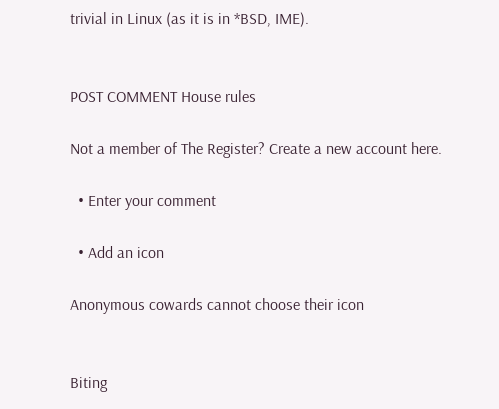trivial in Linux (as it is in *BSD, IME).


POST COMMENT House rules

Not a member of The Register? Create a new account here.

  • Enter your comment

  • Add an icon

Anonymous cowards cannot choose their icon


Biting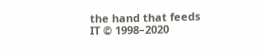the hand that feeds IT © 1998–2020